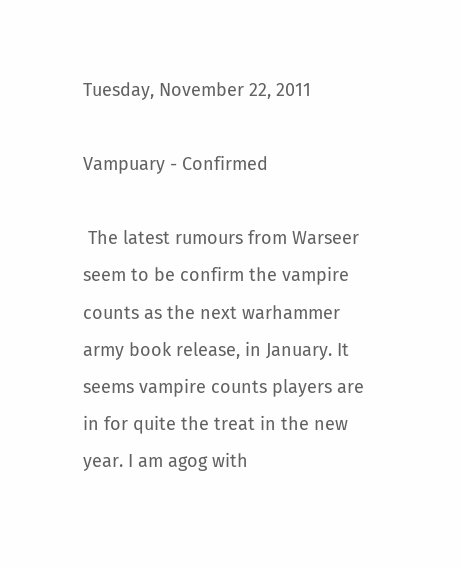Tuesday, November 22, 2011

Vampuary - Confirmed

 The latest rumours from Warseer seem to be confirm the vampire counts as the next warhammer army book release, in January. It seems vampire counts players are in for quite the treat in the new year. I am agog with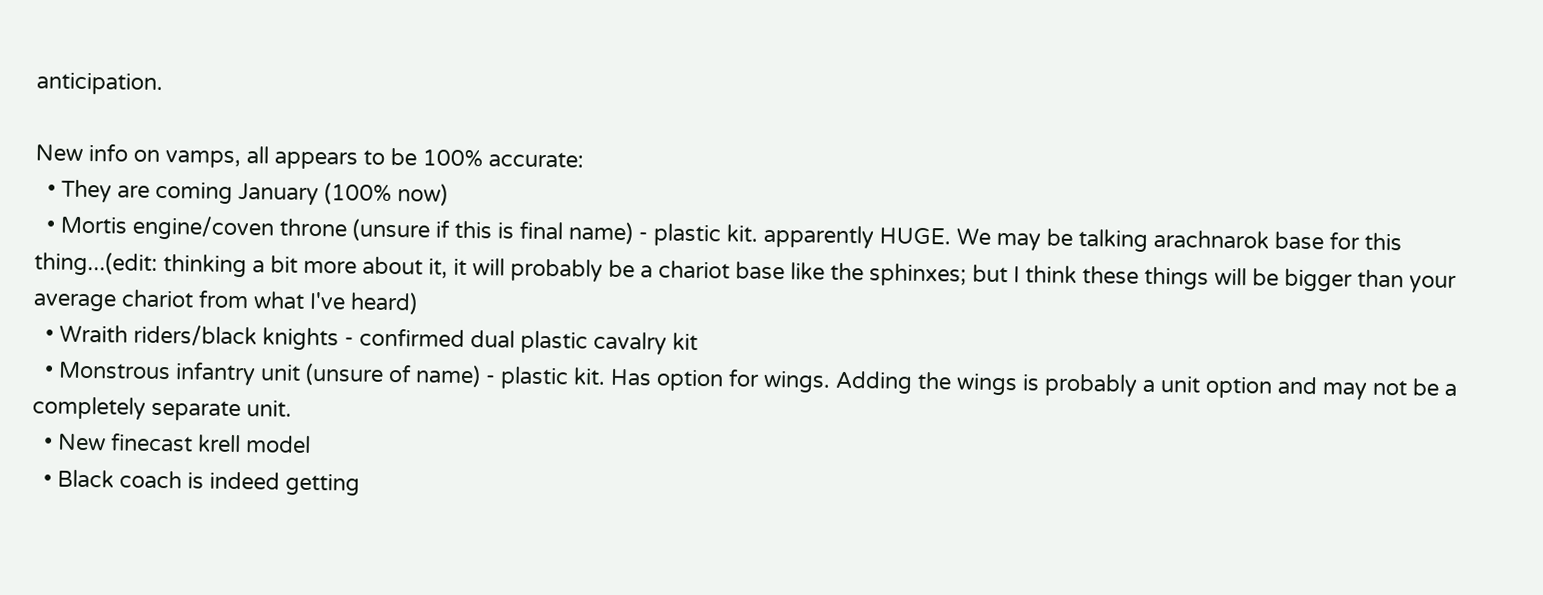anticipation.

New info on vamps, all appears to be 100% accurate:
  • They are coming January (100% now)
  • Mortis engine/coven throne (unsure if this is final name) - plastic kit. apparently HUGE. We may be talking arachnarok base for this thing...(edit: thinking a bit more about it, it will probably be a chariot base like the sphinxes; but I think these things will be bigger than your average chariot from what I've heard)
  • Wraith riders/black knights - confirmed dual plastic cavalry kit
  • Monstrous infantry unit (unsure of name) - plastic kit. Has option for wings. Adding the wings is probably a unit option and may not be a completely separate unit.
  • New finecast krell model
  • Black coach is indeed getting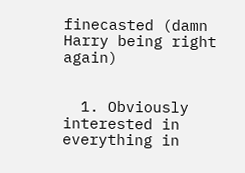finecasted (damn Harry being right again)


  1. Obviously interested in everything in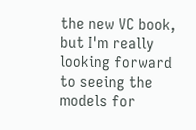the new VC book, but I'm really looking forward to seeing the models for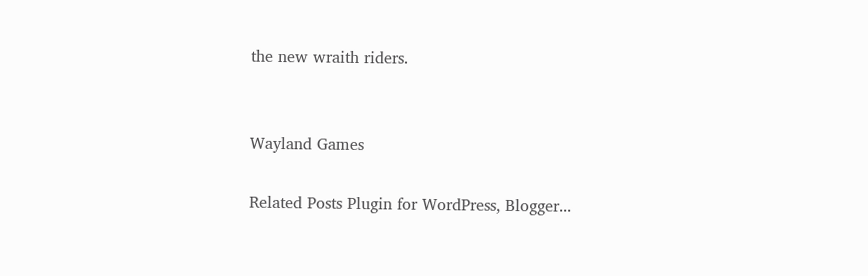the new wraith riders.


Wayland Games

Related Posts Plugin for WordPress, Blogger...